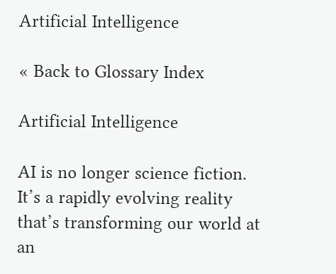Artificial Intelligence

« Back to Glossary Index

Artificial Intelligence

AI is no longer science fiction. It’s a rapidly evolving reality that’s transforming our world at an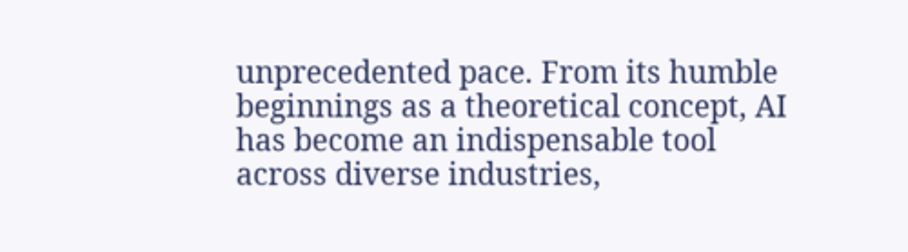unprecedented pace. From its humble beginnings as a theoretical concept, AI has become an indispensable tool across diverse industries,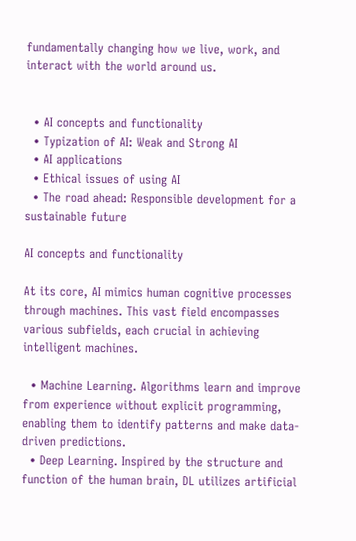fundamentally changing how we live, work, and interact with the world around us.


  • AI concepts and functionality
  • Typization of AI: Weak and Strong AI
  • AI applications
  • Ethical issues of using AI
  • The road ahead: Responsible development for a sustainable future

AI concepts and functionality

At its core, AI mimics human cognitive processes through machines. This vast field encompasses various subfields, each crucial in achieving intelligent machines.

  • Machine Learning. Algorithms learn and improve from experience without explicit programming, enabling them to identify patterns and make data-driven predictions.
  • Deep Learning. Inspired by the structure and function of the human brain, DL utilizes artificial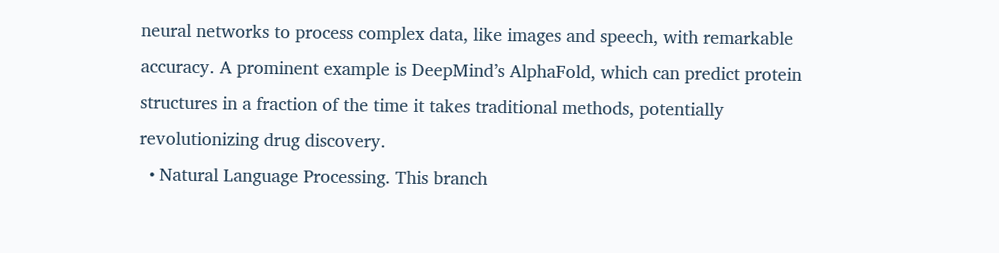neural networks to process complex data, like images and speech, with remarkable accuracy. A prominent example is DeepMind’s AlphaFold, which can predict protein structures in a fraction of the time it takes traditional methods, potentially revolutionizing drug discovery.
  • Natural Language Processing. This branch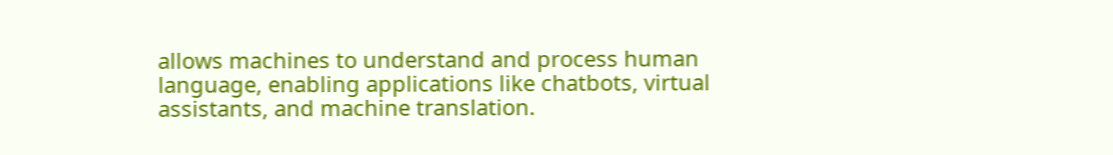allows machines to understand and process human language, enabling applications like chatbots, virtual assistants, and machine translation.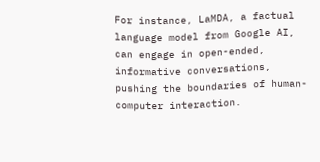For instance, LaMDA, a factual language model from Google AI, can engage in open-ended, informative conversations, pushing the boundaries of human-computer interaction.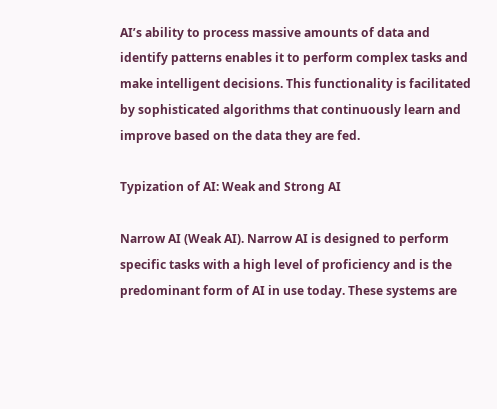AI’s ability to process massive amounts of data and identify patterns enables it to perform complex tasks and make intelligent decisions. This functionality is facilitated by sophisticated algorithms that continuously learn and improve based on the data they are fed.

Typization of AI: Weak and Strong AI

Narrow AI (Weak AI). Narrow AI is designed to perform specific tasks with a high level of proficiency and is the predominant form of AI in use today. These systems are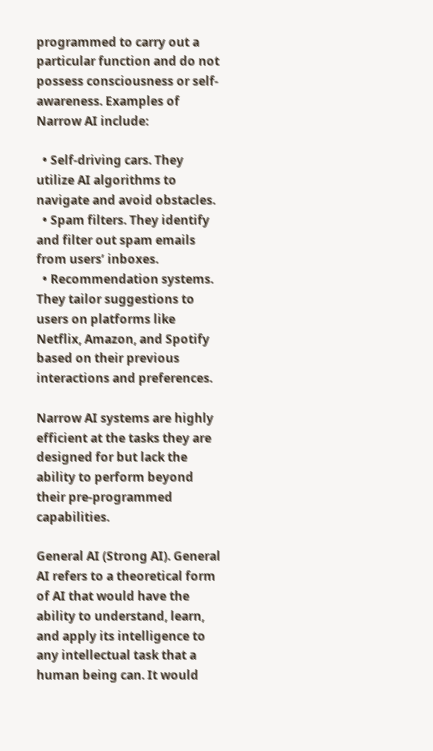programmed to carry out a particular function and do not possess consciousness or self-awareness. Examples of Narrow AI include:

  • Self-driving cars. They utilize AI algorithms to navigate and avoid obstacles.
  • Spam filters. They identify and filter out spam emails from users’ inboxes.
  • Recommendation systems. They tailor suggestions to users on platforms like Netflix, Amazon, and Spotify based on their previous interactions and preferences.

Narrow AI systems are highly efficient at the tasks they are designed for but lack the ability to perform beyond their pre-programmed capabilities.

General AI (Strong AI). General AI refers to a theoretical form of AI that would have the ability to understand, learn, and apply its intelligence to any intellectual task that a human being can. It would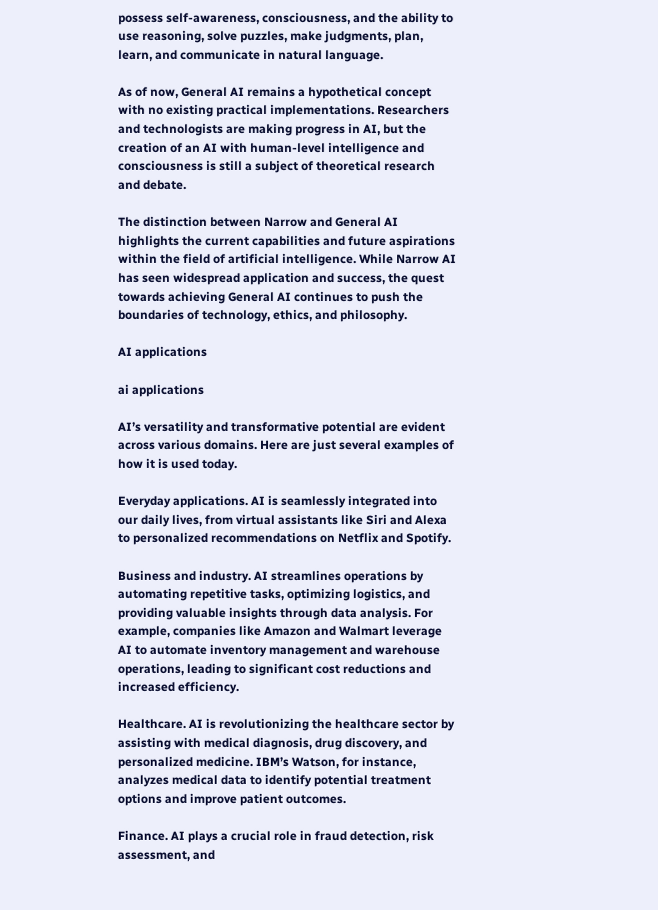possess self-awareness, consciousness, and the ability to use reasoning, solve puzzles, make judgments, plan, learn, and communicate in natural language.

As of now, General AI remains a hypothetical concept with no existing practical implementations. Researchers and technologists are making progress in AI, but the creation of an AI with human-level intelligence and consciousness is still a subject of theoretical research and debate.

The distinction between Narrow and General AI highlights the current capabilities and future aspirations within the field of artificial intelligence. While Narrow AI has seen widespread application and success, the quest towards achieving General AI continues to push the boundaries of technology, ethics, and philosophy.

AI applications

ai applications

AI’s versatility and transformative potential are evident across various domains. Here are just several examples of how it is used today.

Everyday applications. AI is seamlessly integrated into our daily lives, from virtual assistants like Siri and Alexa to personalized recommendations on Netflix and Spotify.

Business and industry. AI streamlines operations by automating repetitive tasks, optimizing logistics, and providing valuable insights through data analysis. For example, companies like Amazon and Walmart leverage AI to automate inventory management and warehouse operations, leading to significant cost reductions and increased efficiency.

Healthcare. AI is revolutionizing the healthcare sector by assisting with medical diagnosis, drug discovery, and personalized medicine. IBM’s Watson, for instance, analyzes medical data to identify potential treatment options and improve patient outcomes.

Finance. AI plays a crucial role in fraud detection, risk assessment, and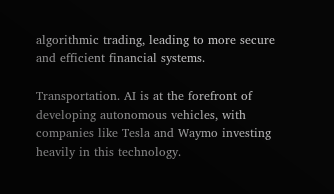algorithmic trading, leading to more secure and efficient financial systems.

Transportation. AI is at the forefront of developing autonomous vehicles, with companies like Tesla and Waymo investing heavily in this technology.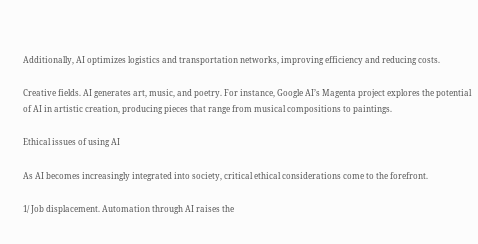Additionally, AI optimizes logistics and transportation networks, improving efficiency and reducing costs.

Creative fields. AI generates art, music, and poetry. For instance, Google AI’s Magenta project explores the potential of AI in artistic creation, producing pieces that range from musical compositions to paintings.

Ethical issues of using AI

As AI becomes increasingly integrated into society, critical ethical considerations come to the forefront.

1/ Job displacement. Automation through AI raises the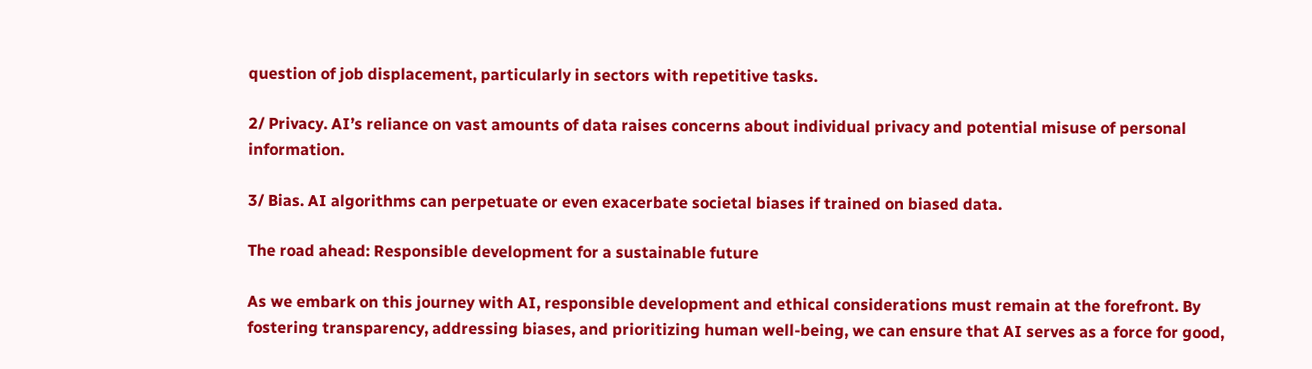question of job displacement, particularly in sectors with repetitive tasks.

2/ Privacy. AI’s reliance on vast amounts of data raises concerns about individual privacy and potential misuse of personal information.

3/ Bias. AI algorithms can perpetuate or even exacerbate societal biases if trained on biased data.

The road ahead: Responsible development for a sustainable future

As we embark on this journey with AI, responsible development and ethical considerations must remain at the forefront. By fostering transparency, addressing biases, and prioritizing human well-being, we can ensure that AI serves as a force for good,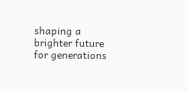shaping a brighter future for generations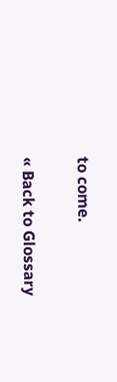to come.

« Back to Glossary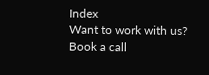Index
Want to work with us?
Book a call